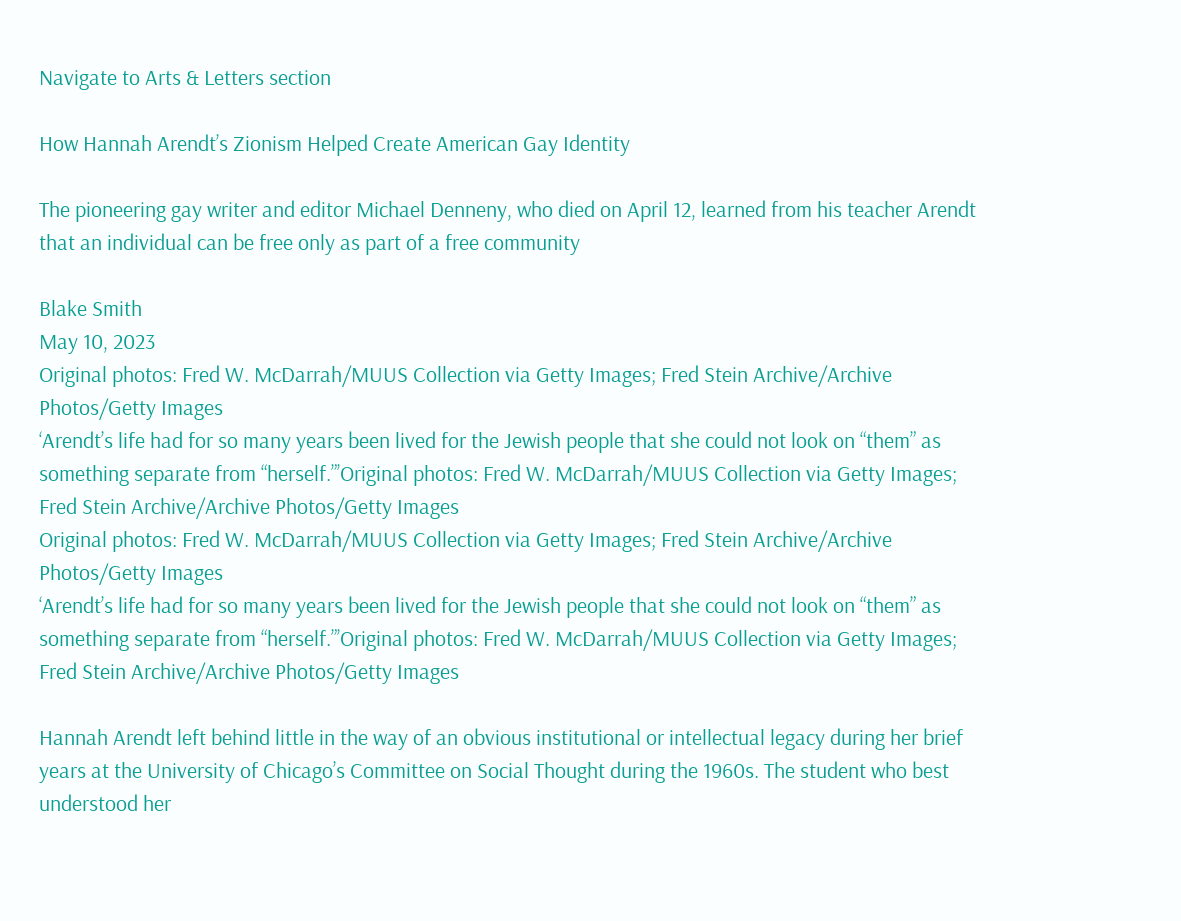Navigate to Arts & Letters section

How Hannah Arendt’s Zionism Helped Create American Gay Identity

The pioneering gay writer and editor Michael Denneny, who died on April 12, learned from his teacher Arendt that an individual can be free only as part of a free community

Blake Smith
May 10, 2023
Original photos: Fred W. McDarrah/MUUS Collection via Getty Images; Fred Stein Archive/Archive Photos/Getty Images
‘Arendt’s life had for so many years been lived for the Jewish people that she could not look on “them” as something separate from “herself.”’Original photos: Fred W. McDarrah/MUUS Collection via Getty Images; Fred Stein Archive/Archive Photos/Getty Images
Original photos: Fred W. McDarrah/MUUS Collection via Getty Images; Fred Stein Archive/Archive Photos/Getty Images
‘Arendt’s life had for so many years been lived for the Jewish people that she could not look on “them” as something separate from “herself.”’Original photos: Fred W. McDarrah/MUUS Collection via Getty Images; Fred Stein Archive/Archive Photos/Getty Images

Hannah Arendt left behind little in the way of an obvious institutional or intellectual legacy during her brief years at the University of Chicago’s Committee on Social Thought during the 1960s. The student who best understood her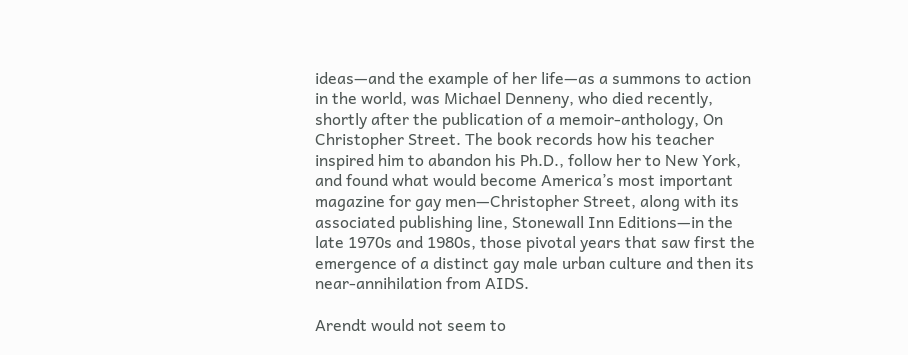ideas—and the example of her life—as a summons to action in the world, was Michael Denneny, who died recently, shortly after the publication of a memoir-anthology, On Christopher Street. The book records how his teacher inspired him to abandon his Ph.D., follow her to New York, and found what would become America’s most important magazine for gay men—Christopher Street, along with its associated publishing line, Stonewall Inn Editions—in the late 1970s and 1980s, those pivotal years that saw first the emergence of a distinct gay male urban culture and then its near-annihilation from AIDS.

Arendt would not seem to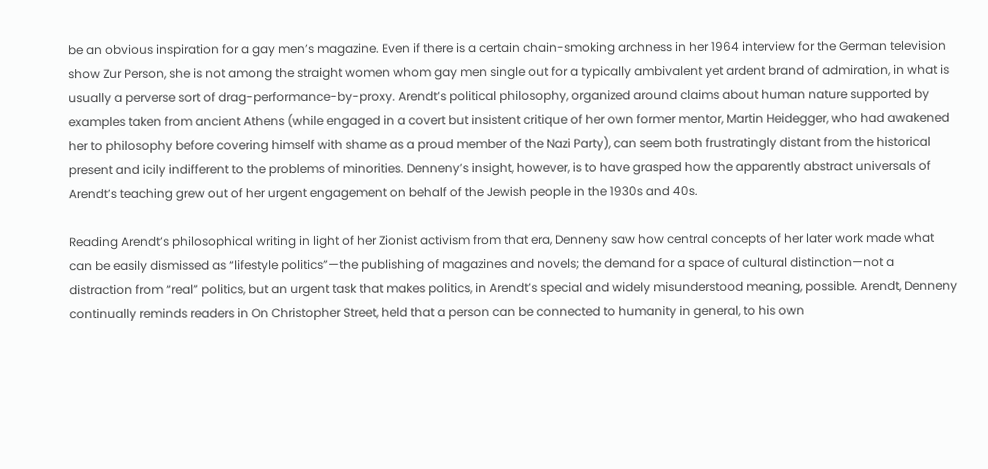be an obvious inspiration for a gay men’s magazine. Even if there is a certain chain-smoking archness in her 1964 interview for the German television show Zur Person, she is not among the straight women whom gay men single out for a typically ambivalent yet ardent brand of admiration, in what is usually a perverse sort of drag-performance-by-proxy. Arendt’s political philosophy, organized around claims about human nature supported by examples taken from ancient Athens (while engaged in a covert but insistent critique of her own former mentor, Martin Heidegger, who had awakened her to philosophy before covering himself with shame as a proud member of the Nazi Party), can seem both frustratingly distant from the historical present and icily indifferent to the problems of minorities. Denneny’s insight, however, is to have grasped how the apparently abstract universals of Arendt’s teaching grew out of her urgent engagement on behalf of the Jewish people in the 1930s and 40s.

Reading Arendt’s philosophical writing in light of her Zionist activism from that era, Denneny saw how central concepts of her later work made what can be easily dismissed as “lifestyle politics”—the publishing of magazines and novels; the demand for a space of cultural distinction—not a distraction from “real” politics, but an urgent task that makes politics, in Arendt’s special and widely misunderstood meaning, possible. Arendt, Denneny continually reminds readers in On Christopher Street, held that a person can be connected to humanity in general, to his own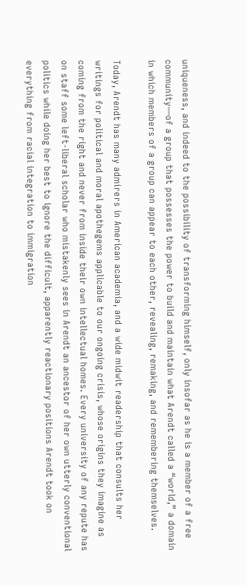uniqueness, and indeed to the possibility of transforming himself, only insofar as he is a member of a free community—of a group that possesses the power to build and maintain what Arendt called a “world,” a domain in which members of a group can appear to each other, revealing, remaking, and remembering themselves.

Today, Arendt has many admirers in American academia, and a wide midwit readership that consults her writings for political and moral apothegems applicable to our ongoing crisis, whose origins they imagine as coming from the right and never from inside their own intellectual homes. Every university of any repute has on staff some left-liberal scholar who mistakenly sees in Arendt an ancestor of her own utterly conventional politics while doing her best to ignore the difficult, apparently reactionary positions Arendt took on everything from racial integration to immigration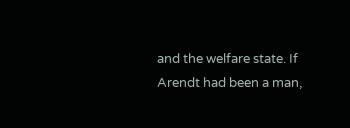and the welfare state. If Arendt had been a man,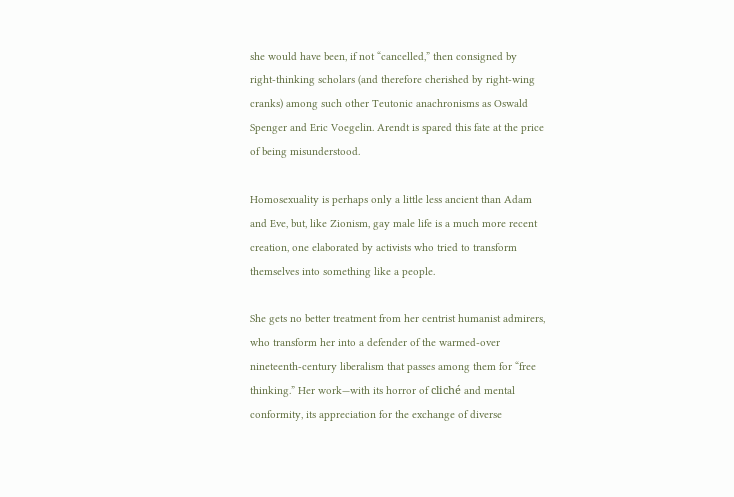she would have been, if not “cancelled,” then consigned by right-thinking scholars (and therefore cherished by right-wing cranks) among such other Teutonic anachronisms as Oswald Spenger and Eric Voegelin. Arendt is spared this fate at the price of being misunderstood.

Homosexuality is perhaps only a little less ancient than Adam and Eve, but, like Zionism, gay male life is a much more recent creation, one elaborated by activists who tried to transform themselves into something like a people.

She gets no better treatment from her centrist humanist admirers, who transform her into a defender of the warmed-over nineteenth-century liberalism that passes among them for “free thinking.” Her work—with its horror of cliché and mental conformity, its appreciation for the exchange of diverse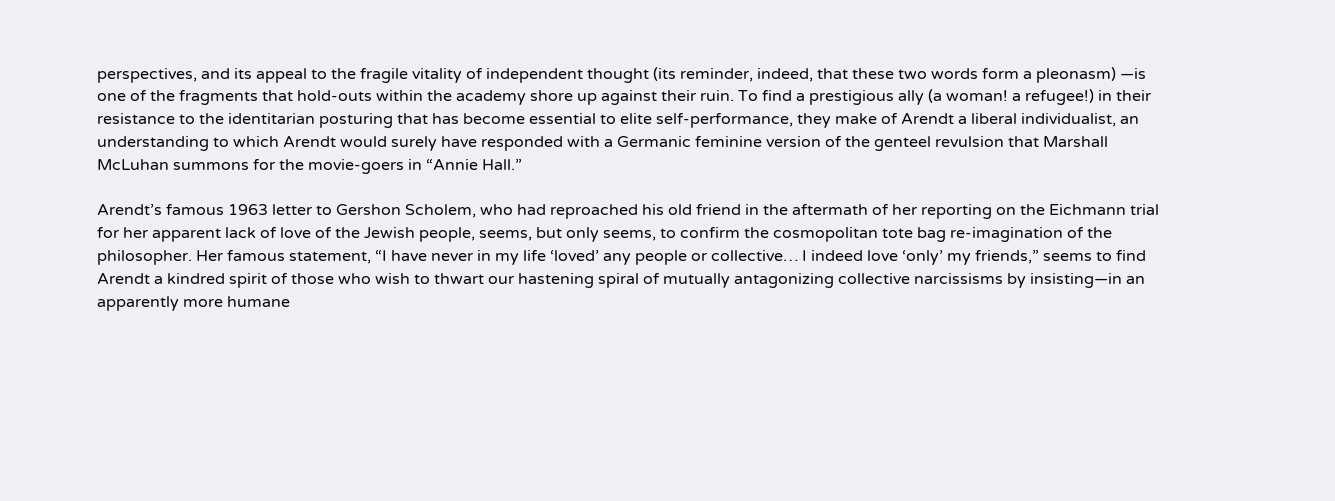perspectives, and its appeal to the fragile vitality of independent thought (its reminder, indeed, that these two words form a pleonasm) —is one of the fragments that hold-outs within the academy shore up against their ruin. To find a prestigious ally (a woman! a refugee!) in their resistance to the identitarian posturing that has become essential to elite self-performance, they make of Arendt a liberal individualist, an understanding to which Arendt would surely have responded with a Germanic feminine version of the genteel revulsion that Marshall McLuhan summons for the movie-goers in “Annie Hall.”

Arendt’s famous 1963 letter to Gershon Scholem, who had reproached his old friend in the aftermath of her reporting on the Eichmann trial for her apparent lack of love of the Jewish people, seems, but only seems, to confirm the cosmopolitan tote bag re-imagination of the philosopher. Her famous statement, “I have never in my life ‘loved’ any people or collective… I indeed love ‘only’ my friends,” seems to find Arendt a kindred spirit of those who wish to thwart our hastening spiral of mutually antagonizing collective narcissisms by insisting—in an apparently more humane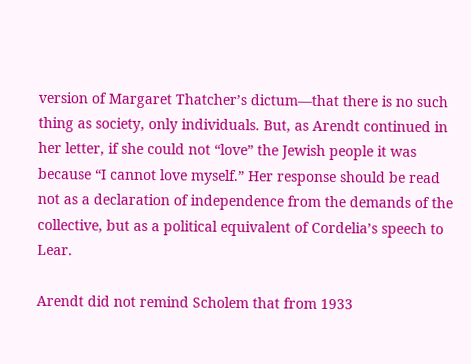version of Margaret Thatcher’s dictum—that there is no such thing as society, only individuals. But, as Arendt continued in her letter, if she could not “love” the Jewish people it was because “I cannot love myself.” Her response should be read not as a declaration of independence from the demands of the collective, but as a political equivalent of Cordelia’s speech to Lear.

Arendt did not remind Scholem that from 1933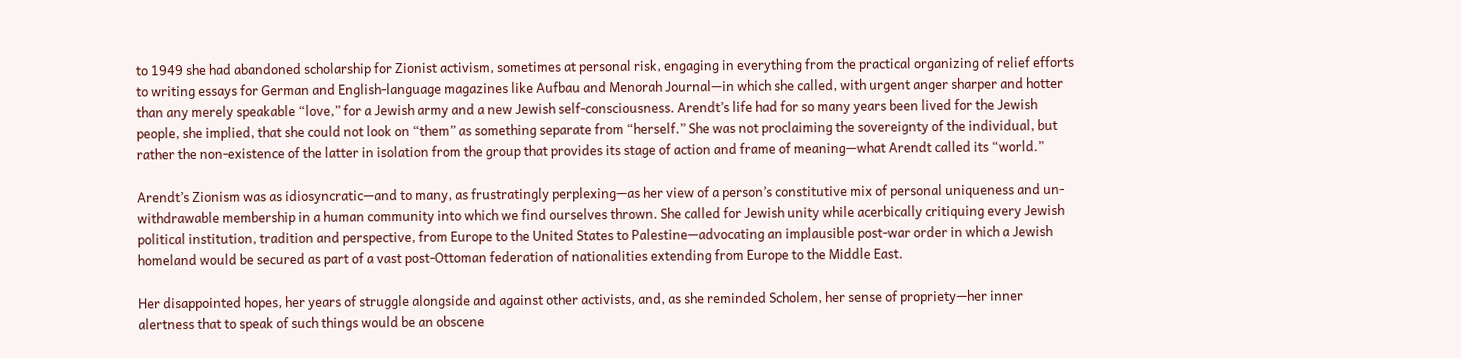to 1949 she had abandoned scholarship for Zionist activism, sometimes at personal risk, engaging in everything from the practical organizing of relief efforts to writing essays for German and English-language magazines like Aufbau and Menorah Journal—in which she called, with urgent anger sharper and hotter than any merely speakable “love,” for a Jewish army and a new Jewish self-consciousness. Arendt’s life had for so many years been lived for the Jewish people, she implied, that she could not look on “them” as something separate from “herself.” She was not proclaiming the sovereignty of the individual, but rather the non-existence of the latter in isolation from the group that provides its stage of action and frame of meaning—what Arendt called its “world.”

Arendt’s Zionism was as idiosyncratic—and to many, as frustratingly perplexing—as her view of a person’s constitutive mix of personal uniqueness and un-withdrawable membership in a human community into which we find ourselves thrown. She called for Jewish unity while acerbically critiquing every Jewish political institution, tradition and perspective, from Europe to the United States to Palestine—advocating an implausible post-war order in which a Jewish homeland would be secured as part of a vast post-Ottoman federation of nationalities extending from Europe to the Middle East.

Her disappointed hopes, her years of struggle alongside and against other activists, and, as she reminded Scholem, her sense of propriety—her inner alertness that to speak of such things would be an obscene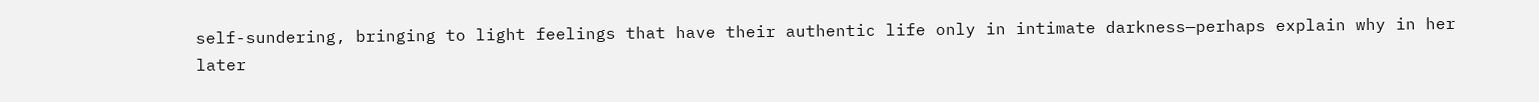self-sundering, bringing to light feelings that have their authentic life only in intimate darkness—perhaps explain why in her later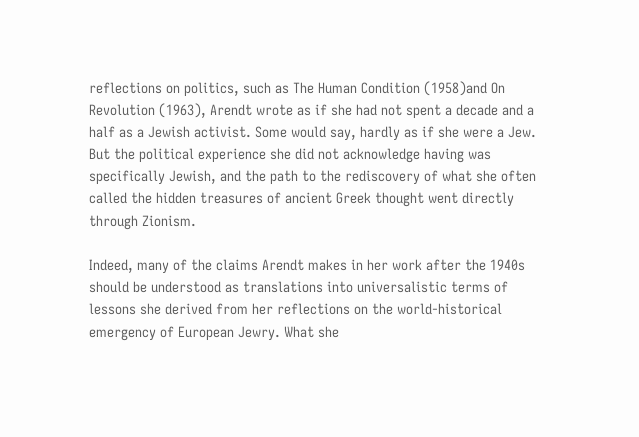reflections on politics, such as The Human Condition (1958)and On Revolution (1963), Arendt wrote as if she had not spent a decade and a half as a Jewish activist. Some would say, hardly as if she were a Jew. But the political experience she did not acknowledge having was specifically Jewish, and the path to the rediscovery of what she often called the hidden treasures of ancient Greek thought went directly through Zionism.

Indeed, many of the claims Arendt makes in her work after the 1940s should be understood as translations into universalistic terms of lessons she derived from her reflections on the world-historical emergency of European Jewry. What she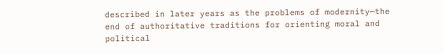described in later years as the problems of modernity—the end of authoritative traditions for orienting moral and political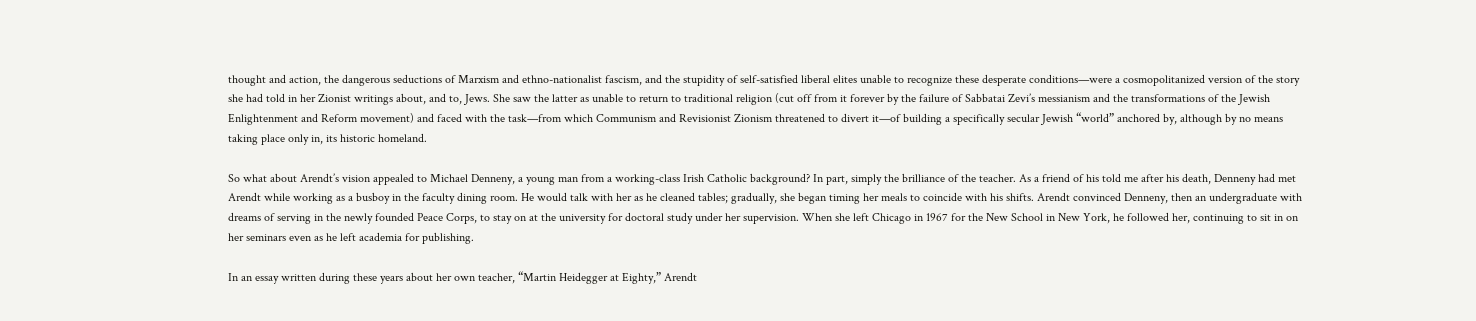thought and action, the dangerous seductions of Marxism and ethno-nationalist fascism, and the stupidity of self-satisfied liberal elites unable to recognize these desperate conditions—were a cosmopolitanized version of the story she had told in her Zionist writings about, and to, Jews. She saw the latter as unable to return to traditional religion (cut off from it forever by the failure of Sabbatai Zevi’s messianism and the transformations of the Jewish Enlightenment and Reform movement) and faced with the task—from which Communism and Revisionist Zionism threatened to divert it—of building a specifically secular Jewish “world” anchored by, although by no means taking place only in, its historic homeland.

So what about Arendt’s vision appealed to Michael Denneny, a young man from a working-class Irish Catholic background? In part, simply the brilliance of the teacher. As a friend of his told me after his death, Denneny had met Arendt while working as a busboy in the faculty dining room. He would talk with her as he cleaned tables; gradually, she began timing her meals to coincide with his shifts. Arendt convinced Denneny, then an undergraduate with dreams of serving in the newly founded Peace Corps, to stay on at the university for doctoral study under her supervision. When she left Chicago in 1967 for the New School in New York, he followed her, continuing to sit in on her seminars even as he left academia for publishing.

In an essay written during these years about her own teacher, “Martin Heidegger at Eighty,” Arendt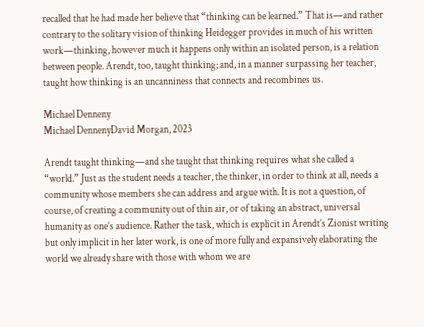recalled that he had made her believe that “thinking can be learned.” That is—and rather contrary to the solitary vision of thinking Heidegger provides in much of his written work—thinking, however much it happens only within an isolated person, is a relation between people. Arendt, too, taught thinking; and, in a manner surpassing her teacher, taught how thinking is an uncanniness that connects and recombines us.

Michael Denneny
Michael DennenyDavid Morgan, 2023

Arendt taught thinking—and she taught that thinking requires what she called a “world.” Just as the student needs a teacher, the thinker, in order to think at all, needs a community whose members she can address and argue with. It is not a question, of course, of creating a community out of thin air, or of taking an abstract, universal humanity as one’s audience. Rather the task, which is explicit in Arendt’s Zionist writing but only implicit in her later work, is one of more fully and expansively elaborating the world we already share with those with whom we are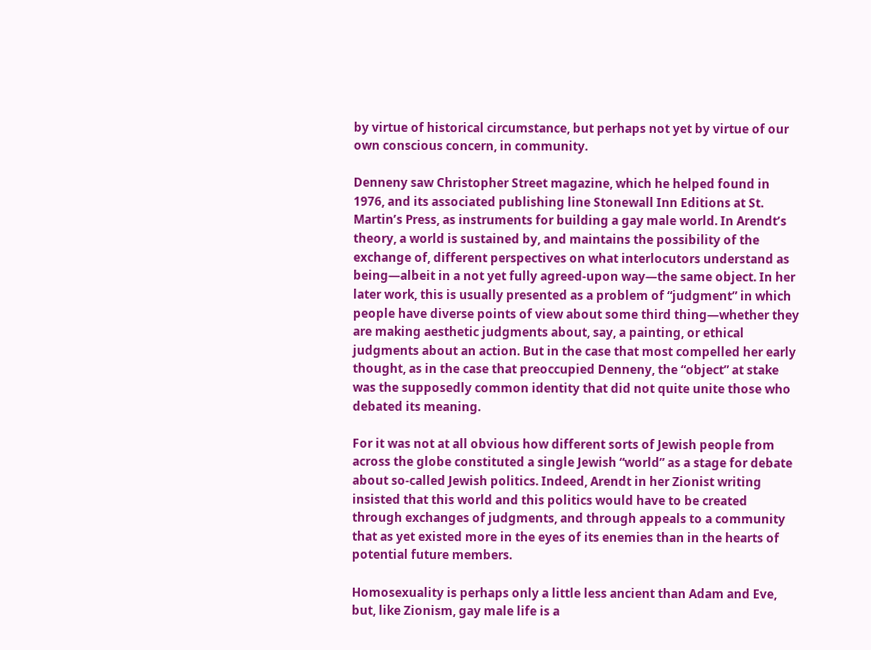by virtue of historical circumstance, but perhaps not yet by virtue of our own conscious concern, in community.

Denneny saw Christopher Street magazine, which he helped found in 1976, and its associated publishing line Stonewall Inn Editions at St. Martin’s Press, as instruments for building a gay male world. In Arendt’s theory, a world is sustained by, and maintains the possibility of the exchange of, different perspectives on what interlocutors understand as being—albeit in a not yet fully agreed-upon way—the same object. In her later work, this is usually presented as a problem of “judgment” in which people have diverse points of view about some third thing—whether they are making aesthetic judgments about, say, a painting, or ethical judgments about an action. But in the case that most compelled her early thought, as in the case that preoccupied Denneny, the “object” at stake was the supposedly common identity that did not quite unite those who debated its meaning.

For it was not at all obvious how different sorts of Jewish people from across the globe constituted a single Jewish “world” as a stage for debate about so-called Jewish politics. Indeed, Arendt in her Zionist writing insisted that this world and this politics would have to be created through exchanges of judgments, and through appeals to a community that as yet existed more in the eyes of its enemies than in the hearts of potential future members.

Homosexuality is perhaps only a little less ancient than Adam and Eve, but, like Zionism, gay male life is a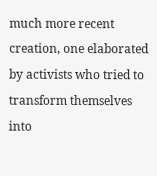much more recent creation, one elaborated by activists who tried to transform themselves into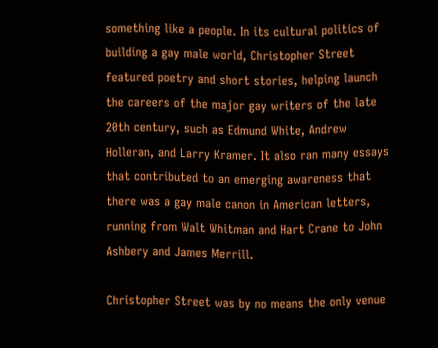something like a people. In its cultural politics of building a gay male world, Christopher Street featured poetry and short stories, helping launch the careers of the major gay writers of the late 20th century, such as Edmund White, Andrew Holleran, and Larry Kramer. It also ran many essays that contributed to an emerging awareness that there was a gay male canon in American letters, running from Walt Whitman and Hart Crane to John Ashbery and James Merrill.

Christopher Street was by no means the only venue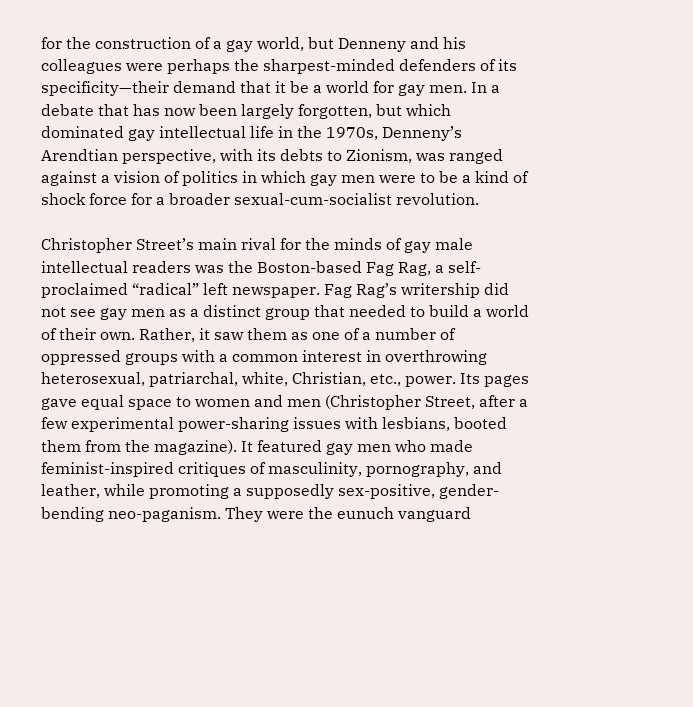for the construction of a gay world, but Denneny and his colleagues were perhaps the sharpest-minded defenders of its specificity—their demand that it be a world for gay men. In a debate that has now been largely forgotten, but which dominated gay intellectual life in the 1970s, Denneny’s Arendtian perspective, with its debts to Zionism, was ranged against a vision of politics in which gay men were to be a kind of shock force for a broader sexual-cum-socialist revolution.

Christopher Street’s main rival for the minds of gay male intellectual readers was the Boston-based Fag Rag, a self-proclaimed “radical” left newspaper. Fag Rag’s writership did not see gay men as a distinct group that needed to build a world of their own. Rather, it saw them as one of a number of oppressed groups with a common interest in overthrowing heterosexual, patriarchal, white, Christian, etc., power. Its pages gave equal space to women and men (Christopher Street, after a few experimental power-sharing issues with lesbians, booted them from the magazine). It featured gay men who made feminist-inspired critiques of masculinity, pornography, and leather, while promoting a supposedly sex-positive, gender-bending neo-paganism. They were the eunuch vanguard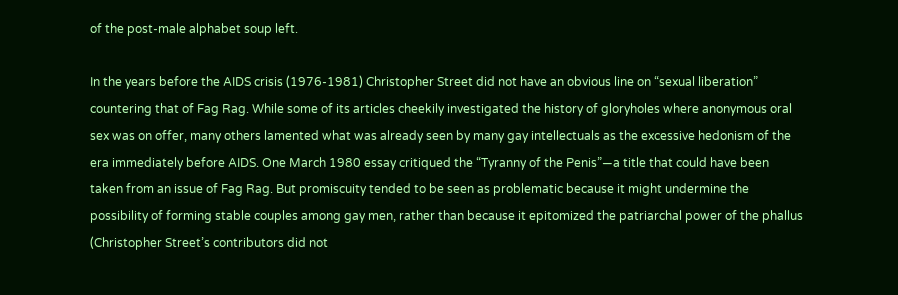of the post-male alphabet soup left.

In the years before the AIDS crisis (1976-1981) Christopher Street did not have an obvious line on “sexual liberation” countering that of Fag Rag. While some of its articles cheekily investigated the history of gloryholes where anonymous oral sex was on offer, many others lamented what was already seen by many gay intellectuals as the excessive hedonism of the era immediately before AIDS. One March 1980 essay critiqued the “Tyranny of the Penis”—a title that could have been taken from an issue of Fag Rag. But promiscuity tended to be seen as problematic because it might undermine the possibility of forming stable couples among gay men, rather than because it epitomized the patriarchal power of the phallus (Christopher Street’s contributors did not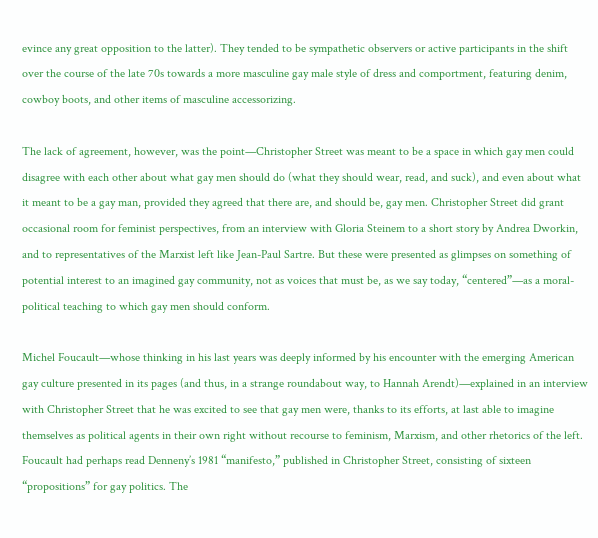evince any great opposition to the latter). They tended to be sympathetic observers or active participants in the shift over the course of the late 70s towards a more masculine gay male style of dress and comportment, featuring denim, cowboy boots, and other items of masculine accessorizing.

The lack of agreement, however, was the point—Christopher Street was meant to be a space in which gay men could disagree with each other about what gay men should do (what they should wear, read, and suck), and even about what it meant to be a gay man, provided they agreed that there are, and should be, gay men. Christopher Street did grant occasional room for feminist perspectives, from an interview with Gloria Steinem to a short story by Andrea Dworkin, and to representatives of the Marxist left like Jean-Paul Sartre. But these were presented as glimpses on something of potential interest to an imagined gay community, not as voices that must be, as we say today, “centered”—as a moral-political teaching to which gay men should conform.

Michel Foucault—whose thinking in his last years was deeply informed by his encounter with the emerging American gay culture presented in its pages (and thus, in a strange roundabout way, to Hannah Arendt)—explained in an interview with Christopher Street that he was excited to see that gay men were, thanks to its efforts, at last able to imagine themselves as political agents in their own right without recourse to feminism, Marxism, and other rhetorics of the left. Foucault had perhaps read Denneny’s 1981 “manifesto,” published in Christopher Street, consisting of sixteen “propositions” for gay politics. The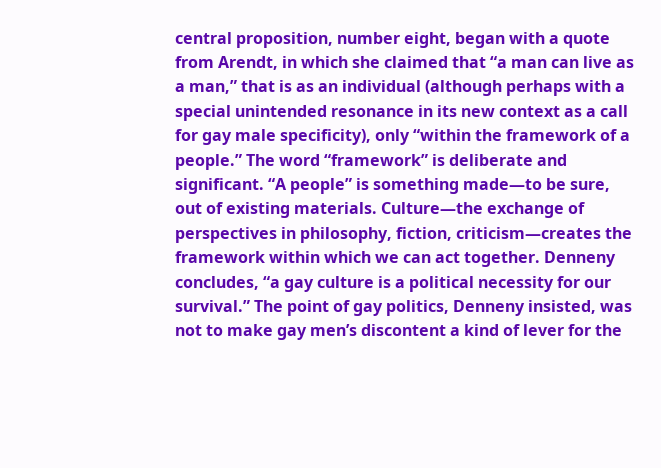central proposition, number eight, began with a quote from Arendt, in which she claimed that “a man can live as a man,” that is as an individual (although perhaps with a special unintended resonance in its new context as a call for gay male specificity), only “within the framework of a people.” The word “framework” is deliberate and significant. “A people” is something made—to be sure, out of existing materials. Culture—the exchange of perspectives in philosophy, fiction, criticism—creates the framework within which we can act together. Denneny concludes, “a gay culture is a political necessity for our survival.” The point of gay politics, Denneny insisted, was not to make gay men’s discontent a kind of lever for the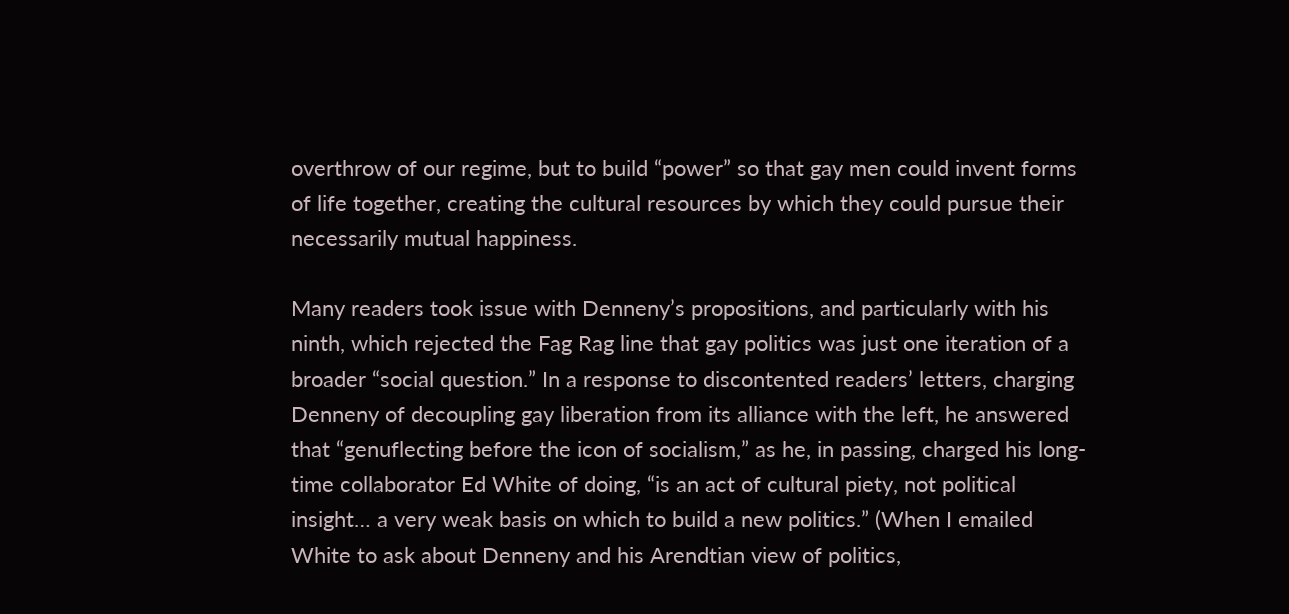overthrow of our regime, but to build “power” so that gay men could invent forms of life together, creating the cultural resources by which they could pursue their necessarily mutual happiness.

Many readers took issue with Denneny’s propositions, and particularly with his ninth, which rejected the Fag Rag line that gay politics was just one iteration of a broader “social question.” In a response to discontented readers’ letters, charging Denneny of decoupling gay liberation from its alliance with the left, he answered that “genuflecting before the icon of socialism,” as he, in passing, charged his long-time collaborator Ed White of doing, “is an act of cultural piety, not political insight… a very weak basis on which to build a new politics.” (When I emailed White to ask about Denneny and his Arendtian view of politics,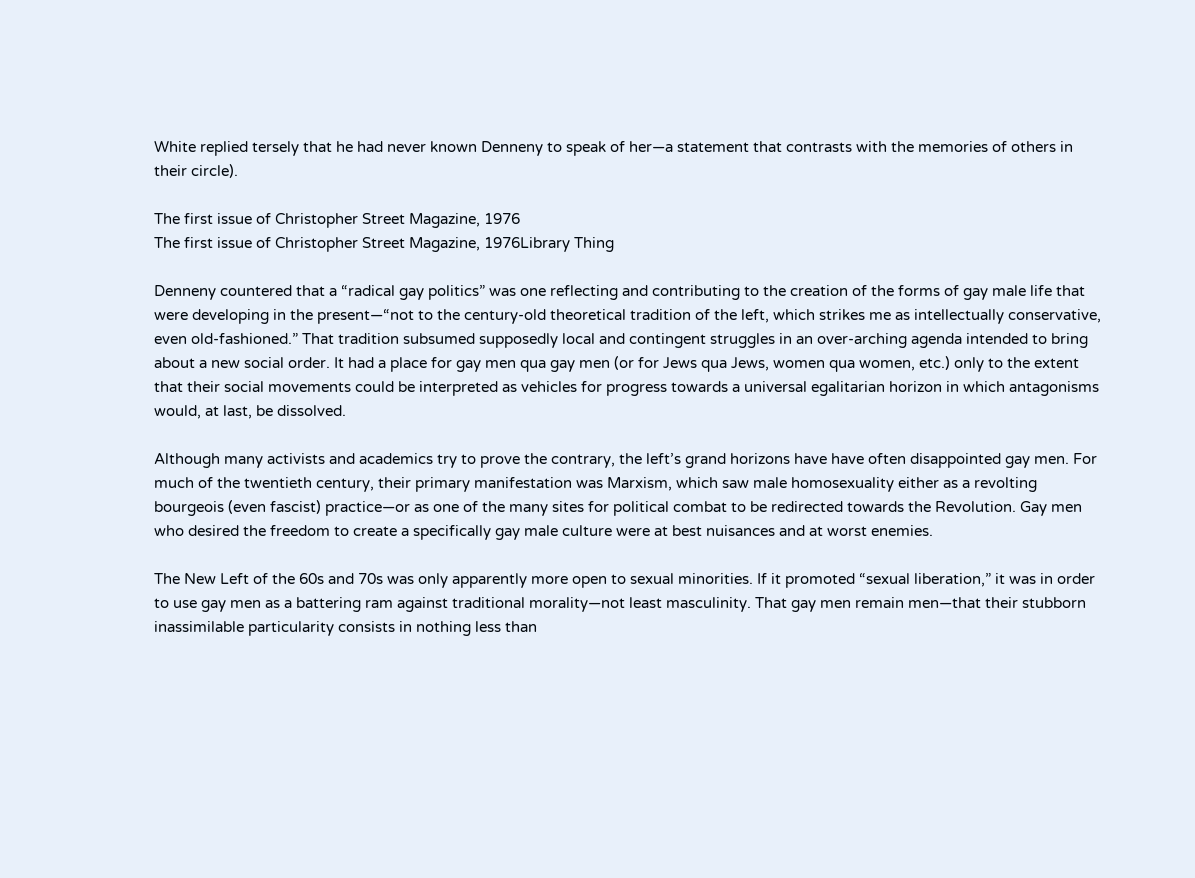White replied tersely that he had never known Denneny to speak of her—a statement that contrasts with the memories of others in their circle).

The first issue of Christopher Street Magazine, 1976
The first issue of Christopher Street Magazine, 1976Library Thing

Denneny countered that a “radical gay politics” was one reflecting and contributing to the creation of the forms of gay male life that were developing in the present—“not to the century-old theoretical tradition of the left, which strikes me as intellectually conservative, even old-fashioned.” That tradition subsumed supposedly local and contingent struggles in an over-arching agenda intended to bring about a new social order. It had a place for gay men qua gay men (or for Jews qua Jews, women qua women, etc.) only to the extent that their social movements could be interpreted as vehicles for progress towards a universal egalitarian horizon in which antagonisms would, at last, be dissolved.

Although many activists and academics try to prove the contrary, the left’s grand horizons have have often disappointed gay men. For much of the twentieth century, their primary manifestation was Marxism, which saw male homosexuality either as a revolting bourgeois (even fascist) practice—or as one of the many sites for political combat to be redirected towards the Revolution. Gay men who desired the freedom to create a specifically gay male culture were at best nuisances and at worst enemies.

The New Left of the 60s and 70s was only apparently more open to sexual minorities. If it promoted “sexual liberation,” it was in order to use gay men as a battering ram against traditional morality—not least masculinity. That gay men remain men—that their stubborn inassimilable particularity consists in nothing less than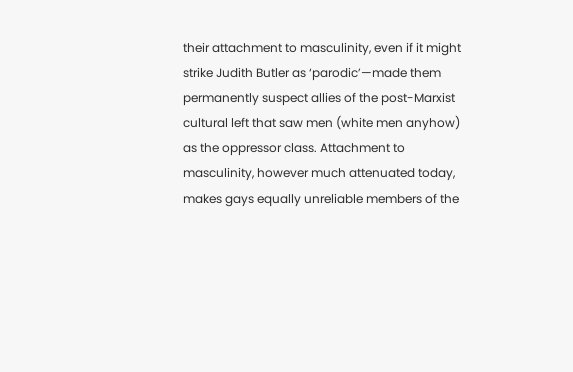their attachment to masculinity, even if it might strike Judith Butler as ‘parodic’—made them permanently suspect allies of the post-Marxist cultural left that saw men (white men anyhow) as the oppressor class. Attachment to masculinity, however much attenuated today, makes gays equally unreliable members of the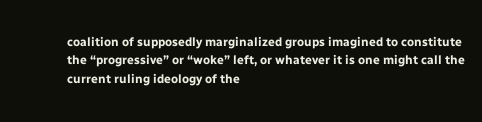coalition of supposedly marginalized groups imagined to constitute the “progressive” or “woke” left, or whatever it is one might call the current ruling ideology of the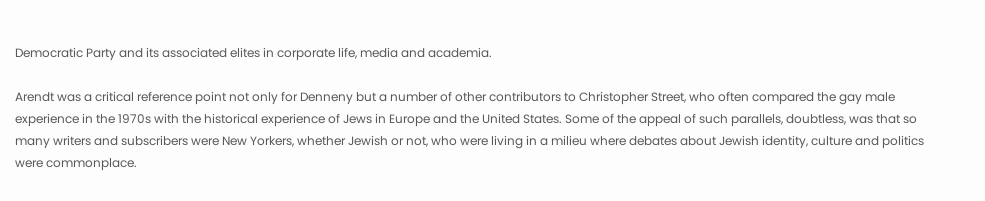Democratic Party and its associated elites in corporate life, media and academia.

Arendt was a critical reference point not only for Denneny but a number of other contributors to Christopher Street, who often compared the gay male experience in the 1970s with the historical experience of Jews in Europe and the United States. Some of the appeal of such parallels, doubtless, was that so many writers and subscribers were New Yorkers, whether Jewish or not, who were living in a milieu where debates about Jewish identity, culture and politics were commonplace.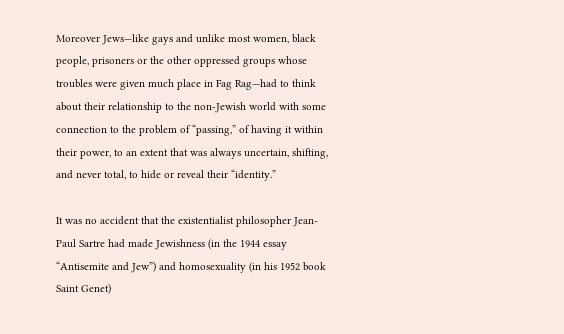Moreover Jews—like gays and unlike most women, black people, prisoners or the other oppressed groups whose troubles were given much place in Fag Rag—had to think about their relationship to the non-Jewish world with some connection to the problem of “passing,” of having it within their power, to an extent that was always uncertain, shifting, and never total, to hide or reveal their “identity.”

It was no accident that the existentialist philosopher Jean-Paul Sartre had made Jewishness (in the 1944 essay “Antisemite and Jew”) and homosexuality (in his 1952 book Saint Genet)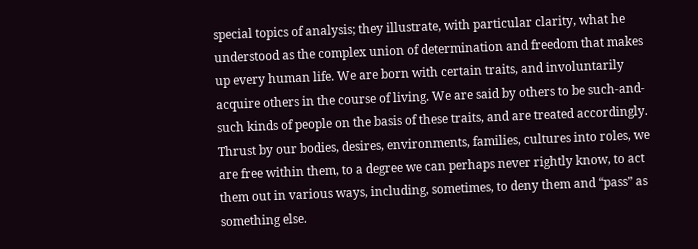special topics of analysis; they illustrate, with particular clarity, what he understood as the complex union of determination and freedom that makes up every human life. We are born with certain traits, and involuntarily acquire others in the course of living. We are said by others to be such-and-such kinds of people on the basis of these traits, and are treated accordingly. Thrust by our bodies, desires, environments, families, cultures into roles, we are free within them, to a degree we can perhaps never rightly know, to act them out in various ways, including, sometimes, to deny them and “pass” as something else.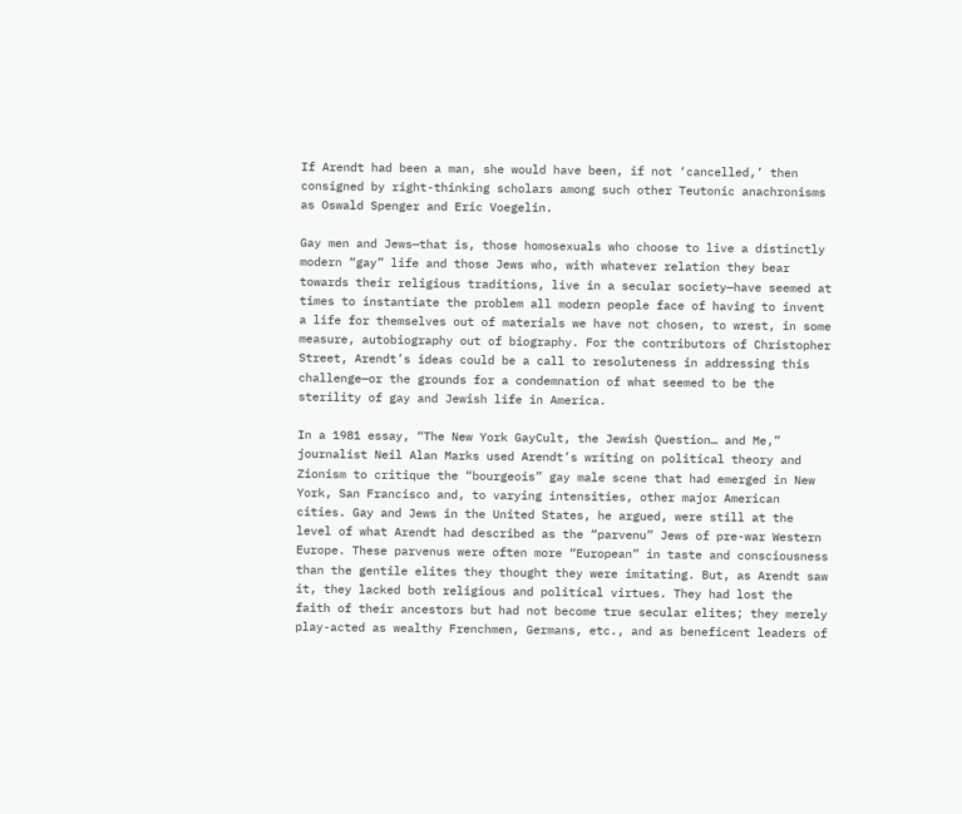If Arendt had been a man, she would have been, if not ‘cancelled,’ then consigned by right-thinking scholars among such other Teutonic anachronisms as Oswald Spenger and Eric Voegelin.

Gay men and Jews—that is, those homosexuals who choose to live a distinctly modern “gay” life and those Jews who, with whatever relation they bear towards their religious traditions, live in a secular society—have seemed at times to instantiate the problem all modern people face of having to invent a life for themselves out of materials we have not chosen, to wrest, in some measure, autobiography out of biography. For the contributors of Christopher Street, Arendt’s ideas could be a call to resoluteness in addressing this challenge—or the grounds for a condemnation of what seemed to be the sterility of gay and Jewish life in America.

In a 1981 essay, “The New York GayCult, the Jewish Question… and Me,” journalist Neil Alan Marks used Arendt’s writing on political theory and Zionism to critique the “bourgeois” gay male scene that had emerged in New York, San Francisco and, to varying intensities, other major American cities. Gay and Jews in the United States, he argued, were still at the level of what Arendt had described as the “parvenu” Jews of pre-war Western Europe. These parvenus were often more “European” in taste and consciousness than the gentile elites they thought they were imitating. But, as Arendt saw it, they lacked both religious and political virtues. They had lost the faith of their ancestors but had not become true secular elites; they merely play-acted as wealthy Frenchmen, Germans, etc., and as beneficent leaders of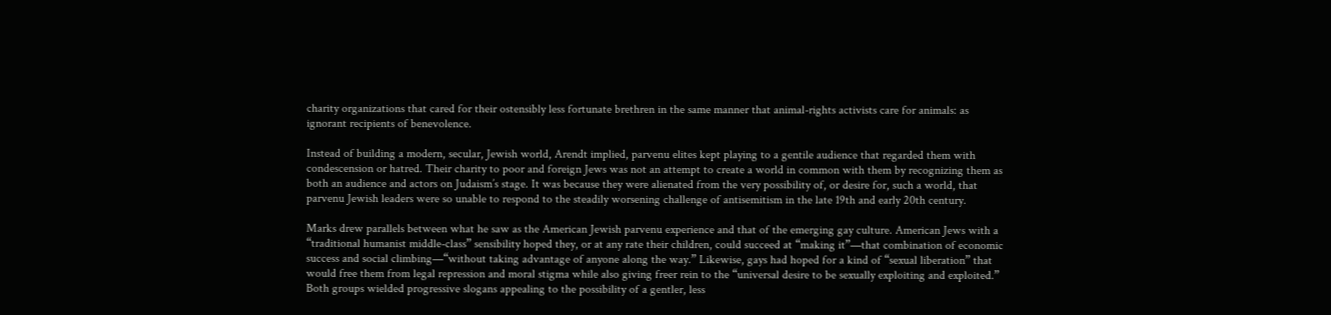charity organizations that cared for their ostensibly less fortunate brethren in the same manner that animal-rights activists care for animals: as ignorant recipients of benevolence.

Instead of building a modern, secular, Jewish world, Arendt implied, parvenu elites kept playing to a gentile audience that regarded them with condescension or hatred. Their charity to poor and foreign Jews was not an attempt to create a world in common with them by recognizing them as both an audience and actors on Judaism’s stage. It was because they were alienated from the very possibility of, or desire for, such a world, that parvenu Jewish leaders were so unable to respond to the steadily worsening challenge of antisemitism in the late 19th and early 20th century.

Marks drew parallels between what he saw as the American Jewish parvenu experience and that of the emerging gay culture. American Jews with a “traditional humanist middle-class” sensibility hoped they, or at any rate their children, could succeed at “making it”—that combination of economic success and social climbing—“without taking advantage of anyone along the way.” Likewise, gays had hoped for a kind of “sexual liberation” that would free them from legal repression and moral stigma while also giving freer rein to the “universal desire to be sexually exploiting and exploited.” Both groups wielded progressive slogans appealing to the possibility of a gentler, less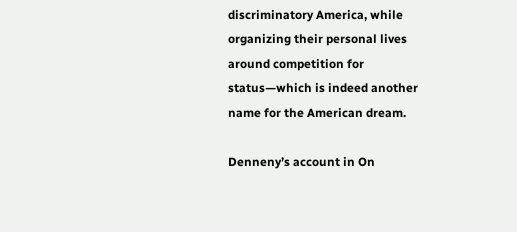discriminatory America, while organizing their personal lives around competition for status—which is indeed another name for the American dream.

Denneny’s account in On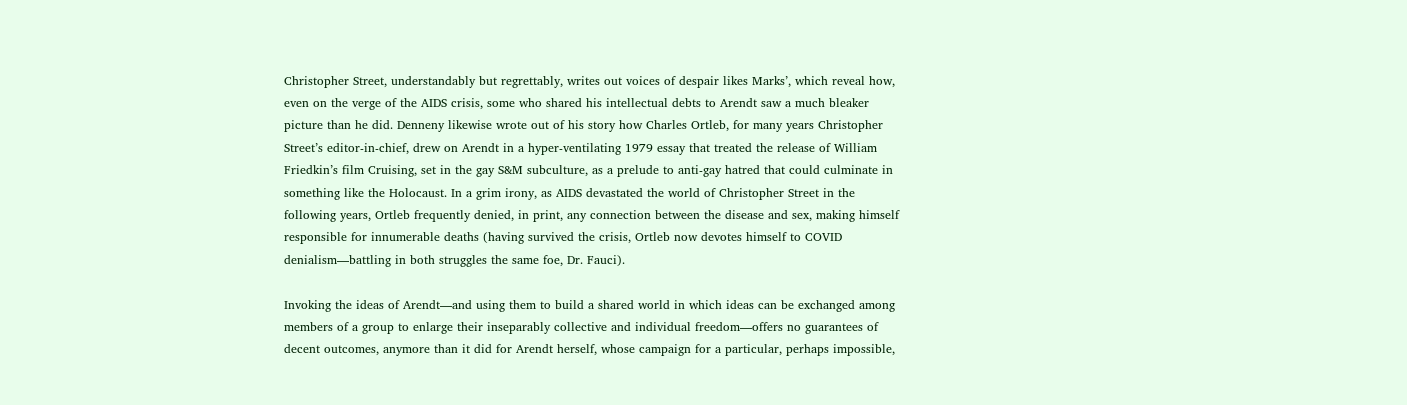Christopher Street, understandably but regrettably, writes out voices of despair likes Marks’, which reveal how, even on the verge of the AIDS crisis, some who shared his intellectual debts to Arendt saw a much bleaker picture than he did. Denneny likewise wrote out of his story how Charles Ortleb, for many years Christopher Street’s editor-in-chief, drew on Arendt in a hyper-ventilating 1979 essay that treated the release of William Friedkin’s film Cruising, set in the gay S&M subculture, as a prelude to anti-gay hatred that could culminate in something like the Holocaust. In a grim irony, as AIDS devastated the world of Christopher Street in the following years, Ortleb frequently denied, in print, any connection between the disease and sex, making himself responsible for innumerable deaths (having survived the crisis, Ortleb now devotes himself to COVID denialism—battling in both struggles the same foe, Dr. Fauci).

Invoking the ideas of Arendt—and using them to build a shared world in which ideas can be exchanged among members of a group to enlarge their inseparably collective and individual freedom—offers no guarantees of decent outcomes, anymore than it did for Arendt herself, whose campaign for a particular, perhaps impossible,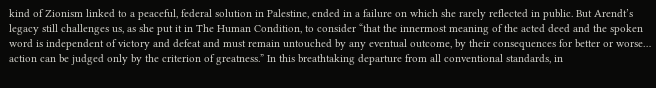kind of Zionism linked to a peaceful, federal solution in Palestine, ended in a failure on which she rarely reflected in public. But Arendt’s legacy still challenges us, as she put it in The Human Condition, to consider “that the innermost meaning of the acted deed and the spoken word is independent of victory and defeat and must remain untouched by any eventual outcome, by their consequences for better or worse… action can be judged only by the criterion of greatness.” In this breathtaking departure from all conventional standards, in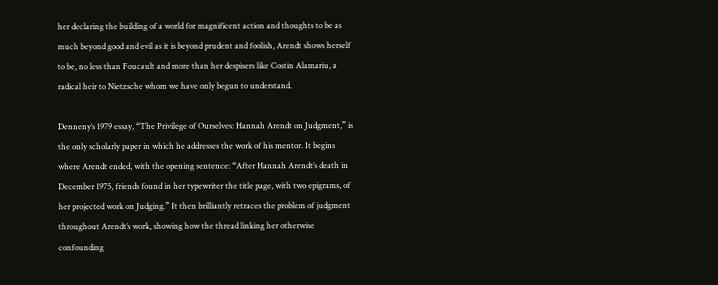her declaring the building of a world for magnificent action and thoughts to be as much beyond good and evil as it is beyond prudent and foolish, Arendt shows herself to be, no less than Foucault and more than her despisers like Costin Alamariu, a radical heir to Nietzsche whom we have only begun to understand.

Denneny’s 1979 essay, “The Privilege of Ourselves: Hannah Arendt on Judgment,” is the only scholarly paper in which he addresses the work of his mentor. It begins where Arendt ended, with the opening sentence: “After Hannah Arendt’s death in December 1975, friends found in her typewriter the title page, with two epigrams, of her projected work on Judging.” It then brilliantly retraces the problem of judgment throughout Arendt’s work, showing how the thread linking her otherwise confounding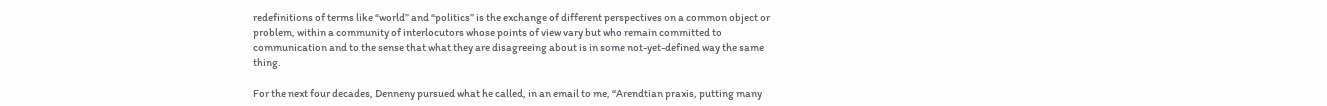redefinitions of terms like “world” and “politics” is the exchange of different perspectives on a common object or problem, within a community of interlocutors whose points of view vary but who remain committed to communication and to the sense that what they are disagreeing about is in some not-yet-defined way the same thing.

For the next four decades, Denneny pursued what he called, in an email to me, “Arendtian praxis, putting many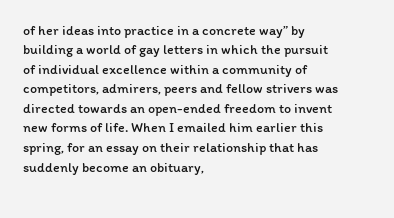of her ideas into practice in a concrete way” by building a world of gay letters in which the pursuit of individual excellence within a community of competitors, admirers, peers and fellow strivers was directed towards an open-ended freedom to invent new forms of life. When I emailed him earlier this spring, for an essay on their relationship that has suddenly become an obituary,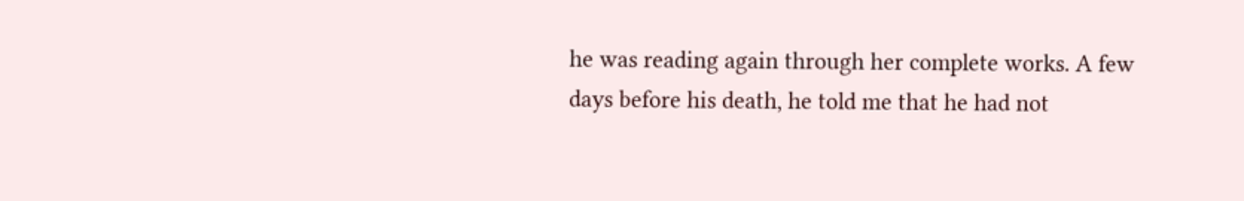he was reading again through her complete works. A few days before his death, he told me that he had not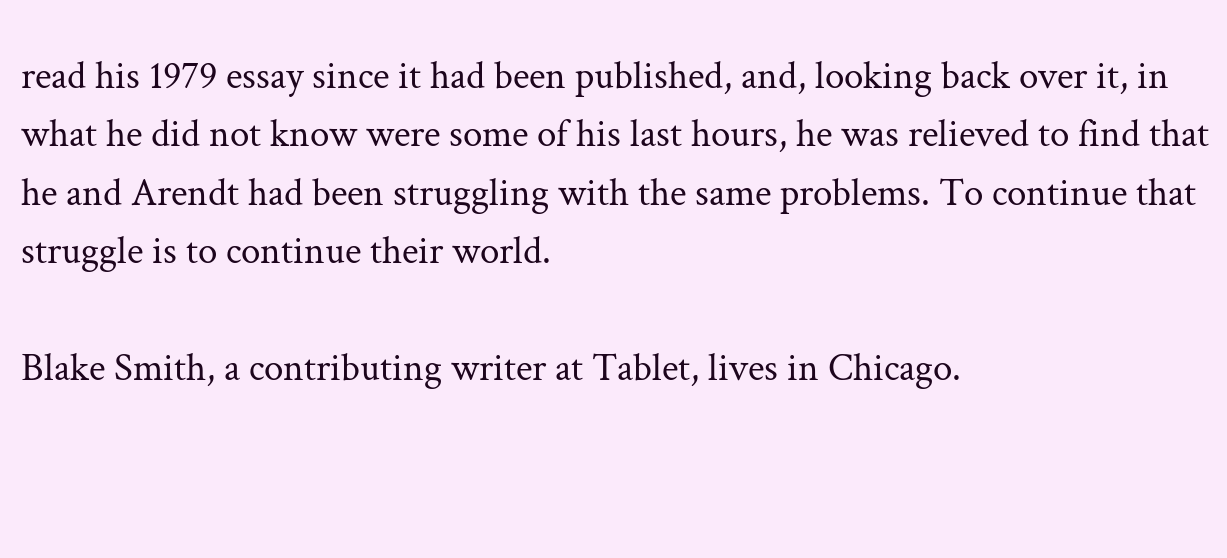read his 1979 essay since it had been published, and, looking back over it, in what he did not know were some of his last hours, he was relieved to find that he and Arendt had been struggling with the same problems. To continue that struggle is to continue their world.

Blake Smith, a contributing writer at Tablet, lives in Chicago.